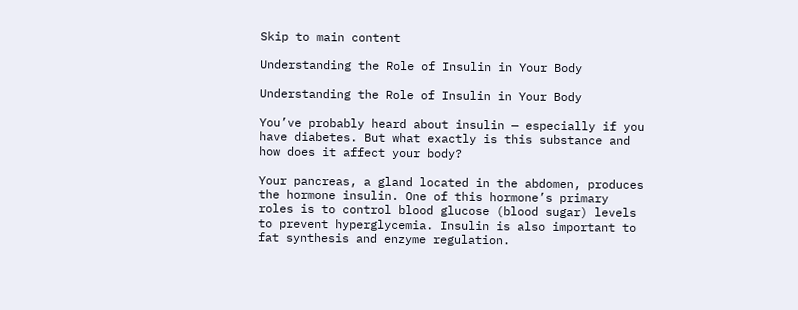Skip to main content

Understanding the Role of Insulin in Your Body

Understanding the Role of Insulin in Your Body

You’ve probably heard about insulin — especially if you have diabetes. But what exactly is this substance and how does it affect your body?

Your pancreas, a gland located in the abdomen, produces the hormone insulin. One of this hormone’s primary roles is to control blood glucose (blood sugar) levels to prevent hyperglycemia. Insulin is also important to fat synthesis and enzyme regulation.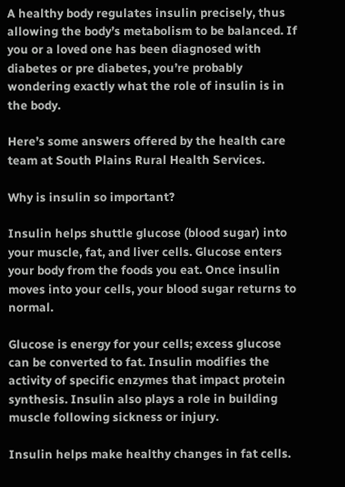A healthy body regulates insulin precisely, thus allowing the body’s metabolism to be balanced. If you or a loved one has been diagnosed with diabetes or pre diabetes, you’re probably wondering exactly what the role of insulin is in the body.

Here’s some answers offered by the health care team at South Plains Rural Health Services.

Why is insulin so important?

Insulin helps shuttle glucose (blood sugar) into your muscle, fat, and liver cells. Glucose enters your body from the foods you eat. Once insulin moves into your cells, your blood sugar returns to normal.

Glucose is energy for your cells; excess glucose can be converted to fat. Insulin modifies the activity of specific enzymes that impact protein synthesis. Insulin also plays a role in building muscle following sickness or injury.

Insulin helps make healthy changes in fat cells.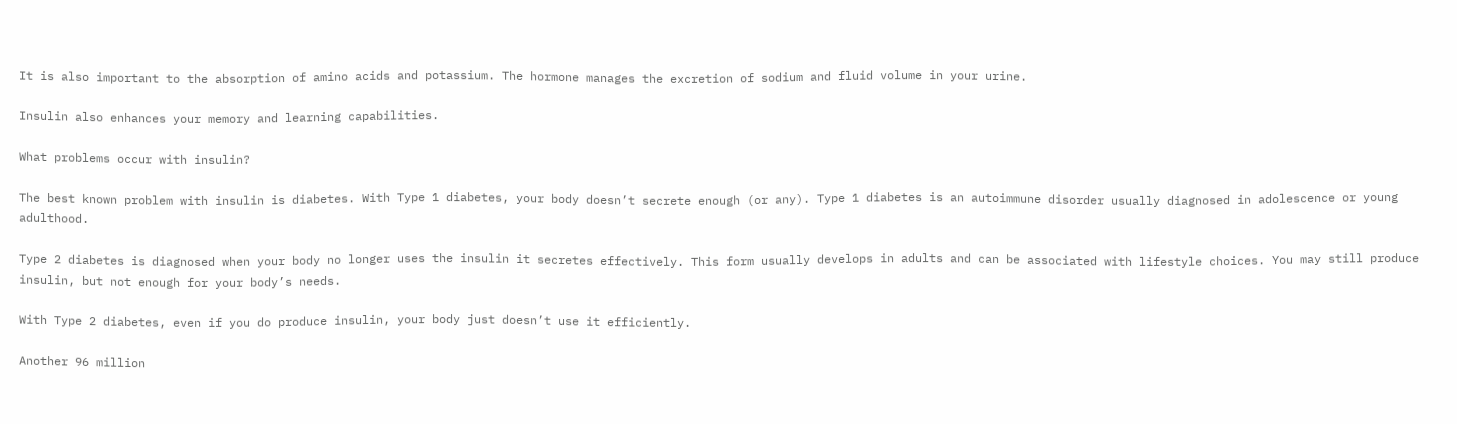It is also important to the absorption of amino acids and potassium. The hormone manages the excretion of sodium and fluid volume in your urine.

Insulin also enhances your memory and learning capabilities.

What problems occur with insulin?

The best known problem with insulin is diabetes. With Type 1 diabetes, your body doesn’t secrete enough (or any). Type 1 diabetes is an autoimmune disorder usually diagnosed in adolescence or young adulthood.

Type 2 diabetes is diagnosed when your body no longer uses the insulin it secretes effectively. This form usually develops in adults and can be associated with lifestyle choices. You may still produce insulin, but not enough for your body’s needs.

With Type 2 diabetes, even if you do produce insulin, your body just doesn’t use it efficiently.

Another 96 million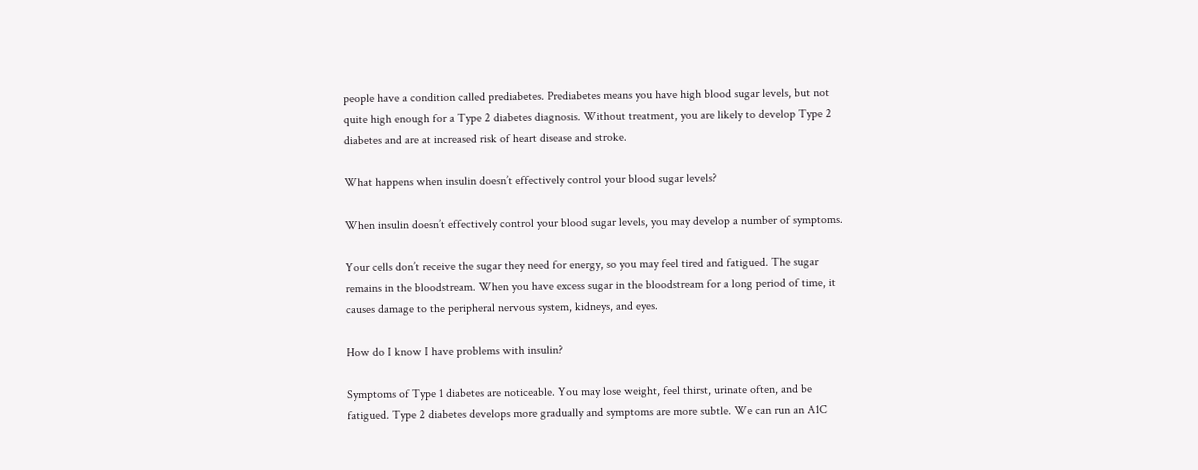people have a condition called prediabetes. Prediabetes means you have high blood sugar levels, but not quite high enough for a Type 2 diabetes diagnosis. Without treatment, you are likely to develop Type 2 diabetes and are at increased risk of heart disease and stroke.

What happens when insulin doesn’t effectively control your blood sugar levels?

When insulin doesn’t effectively control your blood sugar levels, you may develop a number of symptoms.

Your cells don’t receive the sugar they need for energy, so you may feel tired and fatigued. The sugar remains in the bloodstream. When you have excess sugar in the bloodstream for a long period of time, it causes damage to the peripheral nervous system, kidneys, and eyes.

How do I know I have problems with insulin?

Symptoms of Type 1 diabetes are noticeable. You may lose weight, feel thirst, urinate often, and be fatigued. Type 2 diabetes develops more gradually and symptoms are more subtle. We can run an A1C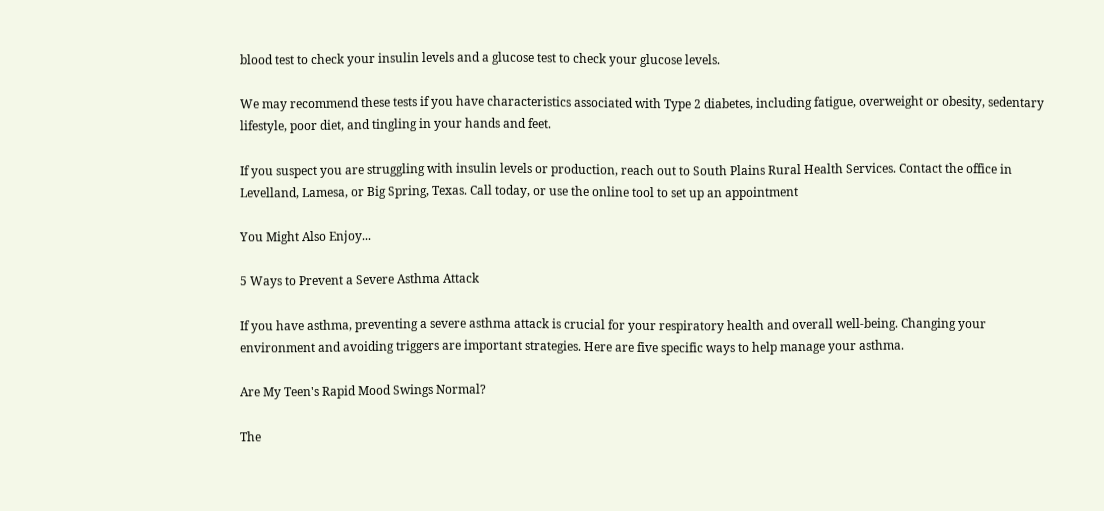blood test to check your insulin levels and a glucose test to check your glucose levels.

We may recommend these tests if you have characteristics associated with Type 2 diabetes, including fatigue, overweight or obesity, sedentary lifestyle, poor diet, and tingling in your hands and feet.

If you suspect you are struggling with insulin levels or production, reach out to South Plains Rural Health Services. Contact the office in Levelland, Lamesa, or Big Spring, Texas. Call today, or use the online tool to set up an appointment

You Might Also Enjoy...

5 Ways to Prevent a Severe Asthma Attack

If you have asthma, preventing a severe asthma attack is crucial for your respiratory health and overall well-being. Changing your environment and avoiding triggers are important strategies. Here are five specific ways to help manage your asthma.

Are My Teen's Rapid Mood Swings Normal?

The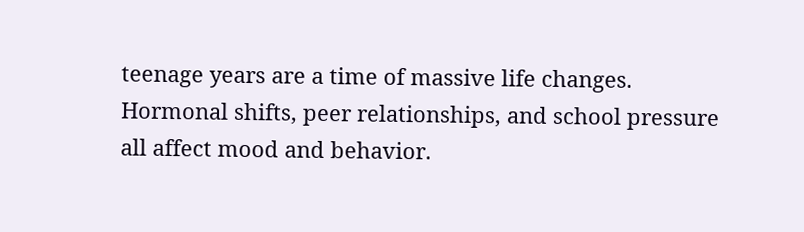teenage years are a time of massive life changes. Hormonal shifts, peer relationships, and school pressure all affect mood and behavior.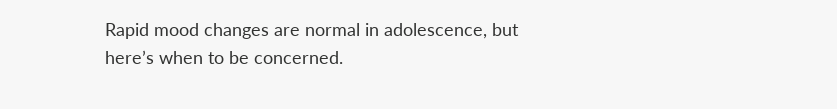Rapid mood changes are normal in adolescence, but here’s when to be concerned.